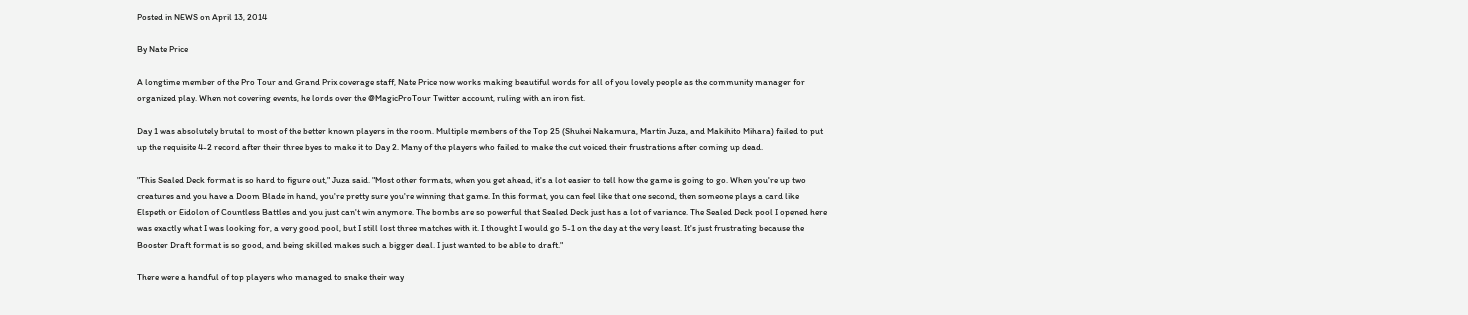Posted in NEWS on April 13, 2014

By Nate Price

A longtime member of the Pro Tour and Grand Prix coverage staff, Nate Price now works making beautiful words for all of you lovely people as the community manager for organized play. When not covering events, he lords over the @MagicProTour Twitter account, ruling with an iron fist.

Day 1 was absolutely brutal to most of the better known players in the room. Multiple members of the Top 25 (Shuhei Nakamura, Martin Juza, and Makihito Mihara) failed to put up the requisite 4-2 record after their three byes to make it to Day 2. Many of the players who failed to make the cut voiced their frustrations after coming up dead.

"This Sealed Deck format is so hard to figure out," Juza said. "Most other formats, when you get ahead, it's a lot easier to tell how the game is going to go. When you're up two creatures and you have a Doom Blade in hand, you're pretty sure you're winning that game. In this format, you can feel like that one second, then someone plays a card like Elspeth or Eidolon of Countless Battles and you just can't win anymore. The bombs are so powerful that Sealed Deck just has a lot of variance. The Sealed Deck pool I opened here was exactly what I was looking for, a very good pool, but I still lost three matches with it. I thought I would go 5-1 on the day at the very least. It's just frustrating because the Booster Draft format is so good, and being skilled makes such a bigger deal. I just wanted to be able to draft."

There were a handful of top players who managed to snake their way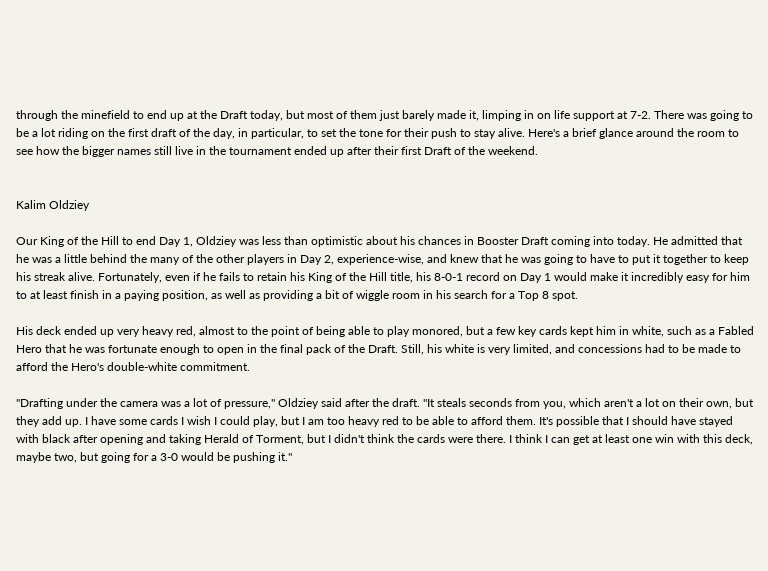through the minefield to end up at the Draft today, but most of them just barely made it, limping in on life support at 7-2. There was going to be a lot riding on the first draft of the day, in particular, to set the tone for their push to stay alive. Here's a brief glance around the room to see how the bigger names still live in the tournament ended up after their first Draft of the weekend.


Kalim Oldziey

Our King of the Hill to end Day 1, Oldziey was less than optimistic about his chances in Booster Draft coming into today. He admitted that he was a little behind the many of the other players in Day 2, experience-wise, and knew that he was going to have to put it together to keep his streak alive. Fortunately, even if he fails to retain his King of the Hill title, his 8-0-1 record on Day 1 would make it incredibly easy for him to at least finish in a paying position, as well as providing a bit of wiggle room in his search for a Top 8 spot.

His deck ended up very heavy red, almost to the point of being able to play monored, but a few key cards kept him in white, such as a Fabled Hero that he was fortunate enough to open in the final pack of the Draft. Still, his white is very limited, and concessions had to be made to afford the Hero's double-white commitment.

"Drafting under the camera was a lot of pressure," Oldziey said after the draft. "It steals seconds from you, which aren't a lot on their own, but they add up. I have some cards I wish I could play, but I am too heavy red to be able to afford them. It's possible that I should have stayed with black after opening and taking Herald of Torment, but I didn't think the cards were there. I think I can get at least one win with this deck, maybe two, but going for a 3-0 would be pushing it."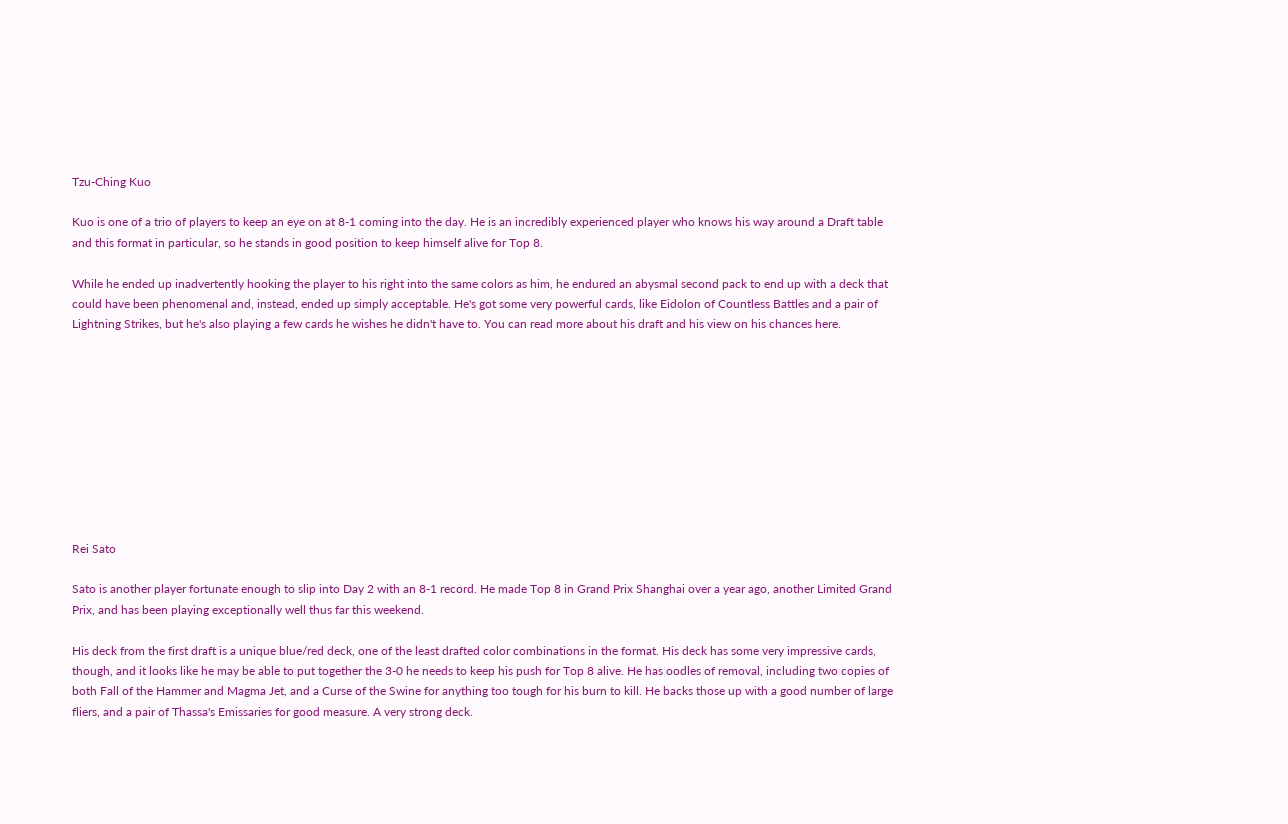Tzu-Ching Kuo

Kuo is one of a trio of players to keep an eye on at 8-1 coming into the day. He is an incredibly experienced player who knows his way around a Draft table and this format in particular, so he stands in good position to keep himself alive for Top 8.

While he ended up inadvertently hooking the player to his right into the same colors as him, he endured an abysmal second pack to end up with a deck that could have been phenomenal and, instead, ended up simply acceptable. He's got some very powerful cards, like Eidolon of Countless Battles and a pair of Lightning Strikes, but he's also playing a few cards he wishes he didn't have to. You can read more about his draft and his view on his chances here.










Rei Sato

Sato is another player fortunate enough to slip into Day 2 with an 8-1 record. He made Top 8 in Grand Prix Shanghai over a year ago, another Limited Grand Prix, and has been playing exceptionally well thus far this weekend.

His deck from the first draft is a unique blue/red deck, one of the least drafted color combinations in the format. His deck has some very impressive cards, though, and it looks like he may be able to put together the 3-0 he needs to keep his push for Top 8 alive. He has oodles of removal, including two copies of both Fall of the Hammer and Magma Jet, and a Curse of the Swine for anything too tough for his burn to kill. He backs those up with a good number of large fliers, and a pair of Thassa's Emissaries for good measure. A very strong deck.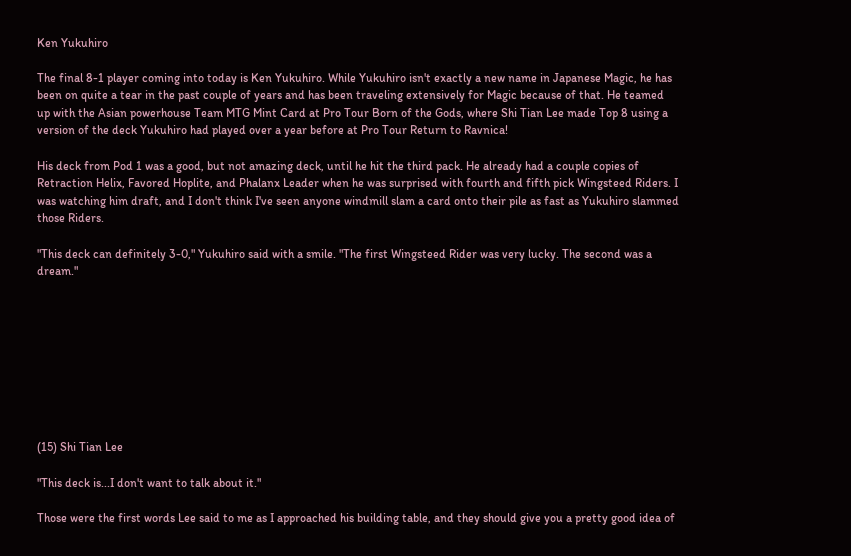Ken Yukuhiro

The final 8-1 player coming into today is Ken Yukuhiro. While Yukuhiro isn't exactly a new name in Japanese Magic, he has been on quite a tear in the past couple of years and has been traveling extensively for Magic because of that. He teamed up with the Asian powerhouse Team MTG Mint Card at Pro Tour Born of the Gods, where Shi Tian Lee made Top 8 using a version of the deck Yukuhiro had played over a year before at Pro Tour Return to Ravnica!

His deck from Pod 1 was a good, but not amazing deck, until he hit the third pack. He already had a couple copies of Retraction Helix, Favored Hoplite, and Phalanx Leader when he was surprised with fourth and fifth pick Wingsteed Riders. I was watching him draft, and I don't think I've seen anyone windmill slam a card onto their pile as fast as Yukuhiro slammed those Riders.

"This deck can definitely 3-0," Yukuhiro said with a smile. "The first Wingsteed Rider was very lucky. The second was a dream."









(15) Shi Tian Lee

"This deck is...I don't want to talk about it."

Those were the first words Lee said to me as I approached his building table, and they should give you a pretty good idea of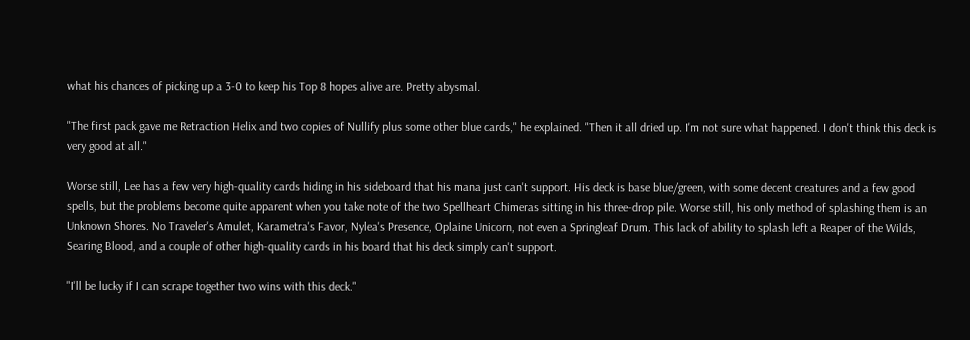what his chances of picking up a 3-0 to keep his Top 8 hopes alive are. Pretty abysmal.

"The first pack gave me Retraction Helix and two copies of Nullify plus some other blue cards," he explained. "Then it all dried up. I'm not sure what happened. I don't think this deck is very good at all."

Worse still, Lee has a few very high-quality cards hiding in his sideboard that his mana just can't support. His deck is base blue/green, with some decent creatures and a few good spells, but the problems become quite apparent when you take note of the two Spellheart Chimeras sitting in his three-drop pile. Worse still, his only method of splashing them is an Unknown Shores. No Traveler's Amulet, Karametra's Favor, Nylea's Presence, Oplaine Unicorn, not even a Springleaf Drum. This lack of ability to splash left a Reaper of the Wilds, Searing Blood, and a couple of other high-quality cards in his board that his deck simply can't support.

"I'll be lucky if I can scrape together two wins with this deck."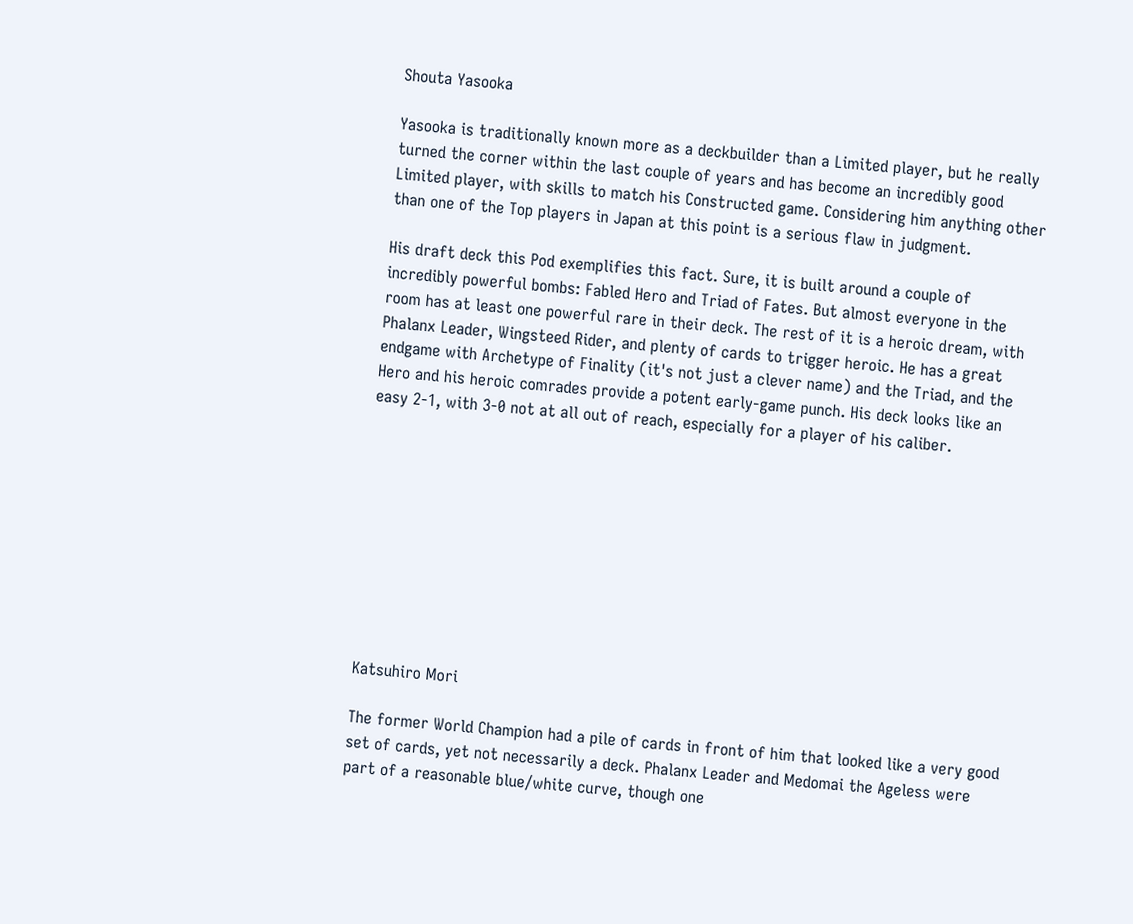Shouta Yasooka

Yasooka is traditionally known more as a deckbuilder than a Limited player, but he really turned the corner within the last couple of years and has become an incredibly good Limited player, with skills to match his Constructed game. Considering him anything other than one of the Top players in Japan at this point is a serious flaw in judgment.

His draft deck this Pod exemplifies this fact. Sure, it is built around a couple of incredibly powerful bombs: Fabled Hero and Triad of Fates. But almost everyone in the room has at least one powerful rare in their deck. The rest of it is a heroic dream, with Phalanx Leader, Wingsteed Rider, and plenty of cards to trigger heroic. He has a great endgame with Archetype of Finality (it's not just a clever name) and the Triad, and the Hero and his heroic comrades provide a potent early-game punch. His deck looks like an easy 2-1, with 3-0 not at all out of reach, especially for a player of his caliber.










Katsuhiro Mori

The former World Champion had a pile of cards in front of him that looked like a very good set of cards, yet not necessarily a deck. Phalanx Leader and Medomai the Ageless were part of a reasonable blue/white curve, though one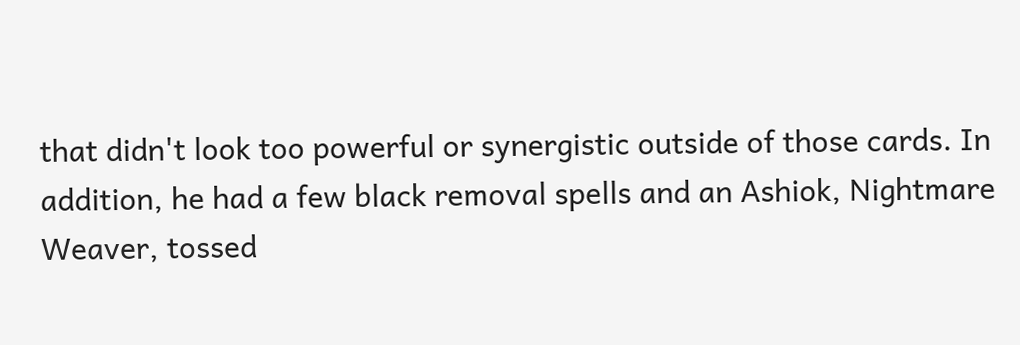that didn't look too powerful or synergistic outside of those cards. In addition, he had a few black removal spells and an Ashiok, Nightmare Weaver, tossed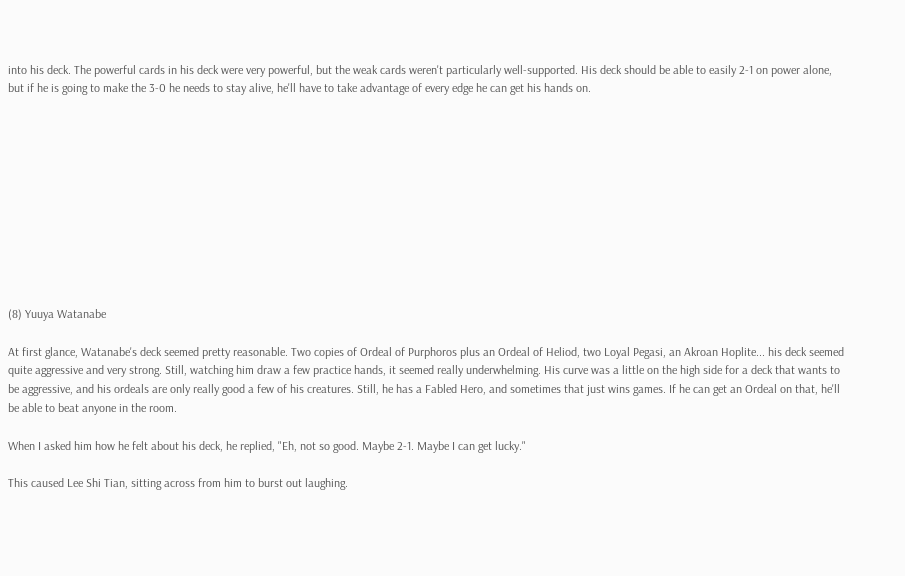into his deck. The powerful cards in his deck were very powerful, but the weak cards weren't particularly well-supported. His deck should be able to easily 2-1 on power alone, but if he is going to make the 3-0 he needs to stay alive, he'll have to take advantage of every edge he can get his hands on.











(8) Yuuya Watanabe

At first glance, Watanabe's deck seemed pretty reasonable. Two copies of Ordeal of Purphoros plus an Ordeal of Heliod, two Loyal Pegasi, an Akroan Hoplite... his deck seemed quite aggressive and very strong. Still, watching him draw a few practice hands, it seemed really underwhelming. His curve was a little on the high side for a deck that wants to be aggressive, and his ordeals are only really good a few of his creatures. Still, he has a Fabled Hero, and sometimes that just wins games. If he can get an Ordeal on that, he'll be able to beat anyone in the room.

When I asked him how he felt about his deck, he replied, "Eh, not so good. Maybe 2-1. Maybe I can get lucky."

This caused Lee Shi Tian, sitting across from him to burst out laughing.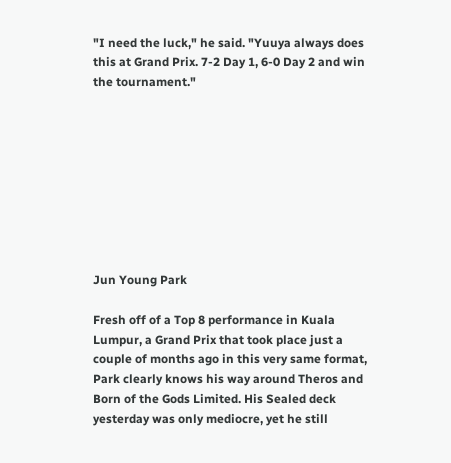"I need the luck," he said. "Yuuya always does this at Grand Prix. 7-2 Day 1, 6-0 Day 2 and win the tournament."









Jun Young Park

Fresh off of a Top 8 performance in Kuala Lumpur, a Grand Prix that took place just a couple of months ago in this very same format, Park clearly knows his way around Theros and Born of the Gods Limited. His Sealed deck yesterday was only mediocre, yet he still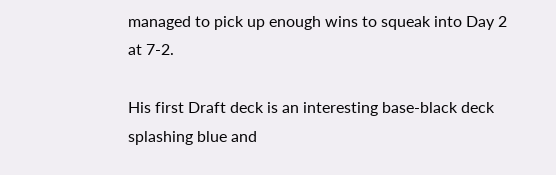managed to pick up enough wins to squeak into Day 2 at 7-2.

His first Draft deck is an interesting base-black deck splashing blue and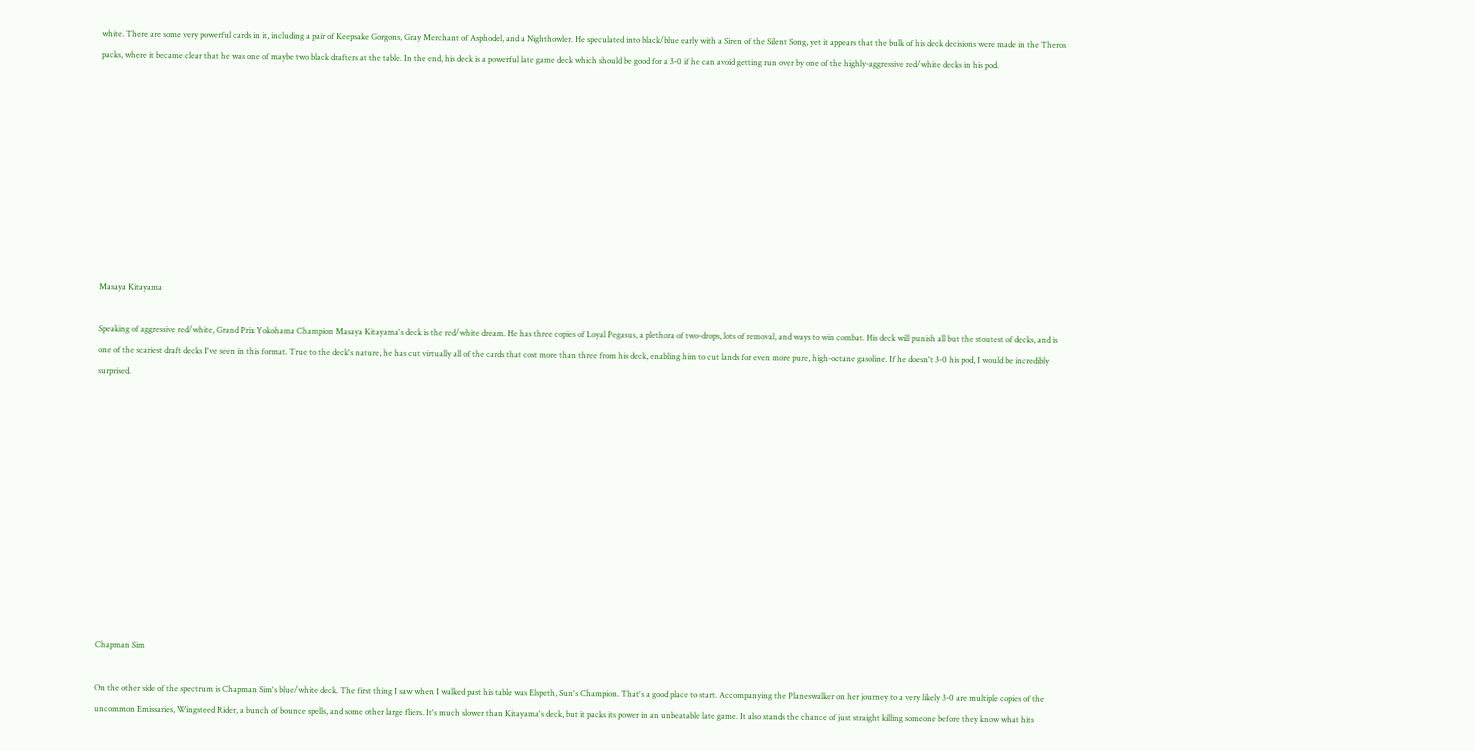white. There are some very powerful cards in it, including a pair of Keepsake Gorgons, Gray Merchant of Asphodel, and a Nighthowler. He speculated into black/blue early with a Siren of the Silent Song, yet it appears that the bulk of his deck decisions were made in the Theros packs, where it became clear that he was one of maybe two black drafters at the table. In the end, his deck is a powerful late game deck which should be good for a 3-0 if he can avoid getting run over by one of the highly-aggressive red/white decks in his pod.










Masaya Kitayama

Speaking of aggressive red/white, Grand Prix Yokohama Champion Masaya Kitayama's deck is the red/white dream. He has three copies of Loyal Pegasus, a plethora of two-drops, lots of removal, and ways to win combat. His deck will punish all but the stoutest of decks, and is one of the scariest draft decks I've seen in this format. True to the deck's nature, he has cut virtually all of the cards that cost more than three from his deck, enabling him to cut lands for even more pure, high-octane gasoline. If he doesn't 3-0 his pod, I would be incredibly surprised.












Chapman Sim

On the other side of the spectrum is Chapman Sim's blue/white deck. The first thing I saw when I walked past his table was Elspeth, Sun's Champion. That's a good place to start. Accompanying the Planeswalker on her journey to a very likely 3-0 are multiple copies of the uncommon Emissaries, Wingsteed Rider, a bunch of bounce spells, and some other large fliers. It's much slower than Kitayama's deck, but it packs its power in an unbeatable late game. It also stands the chance of just straight killing someone before they know what hits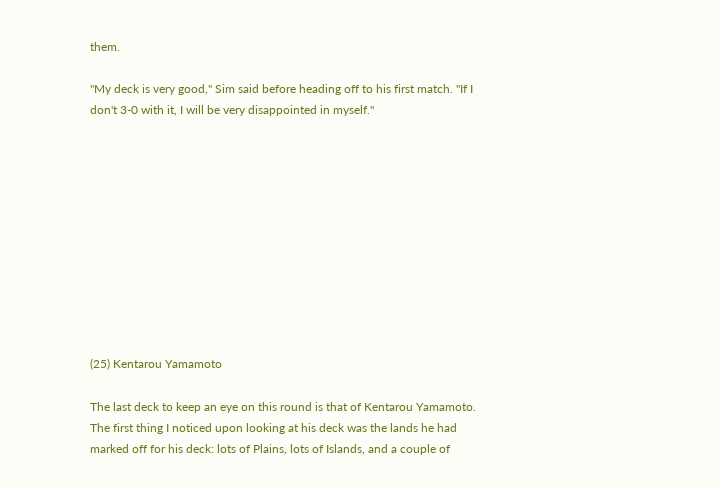them.

"My deck is very good," Sim said before heading off to his first match. "If I don't 3-0 with it, I will be very disappointed in myself."











(25) Kentarou Yamamoto

The last deck to keep an eye on this round is that of Kentarou Yamamoto. The first thing I noticed upon looking at his deck was the lands he had marked off for his deck: lots of Plains, lots of Islands, and a couple of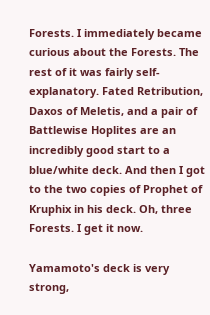Forests. I immediately became curious about the Forests. The rest of it was fairly self-explanatory. Fated Retribution, Daxos of Meletis, and a pair of Battlewise Hoplites are an incredibly good start to a blue/white deck. And then I got to the two copies of Prophet of Kruphix in his deck. Oh, three Forests. I get it now.

Yamamoto's deck is very strong,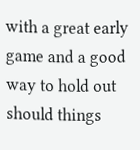with a great early game and a good way to hold out should things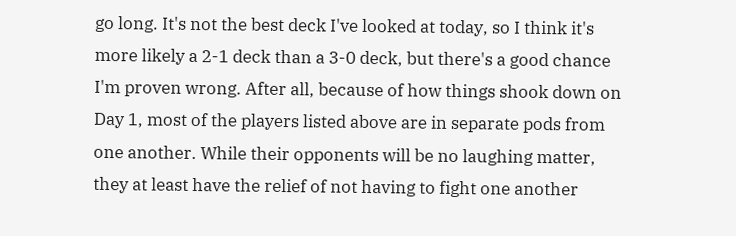go long. It's not the best deck I've looked at today, so I think it's more likely a 2-1 deck than a 3-0 deck, but there's a good chance I'm proven wrong. After all, because of how things shook down on Day 1, most of the players listed above are in separate pods from one another. While their opponents will be no laughing matter, they at least have the relief of not having to fight one another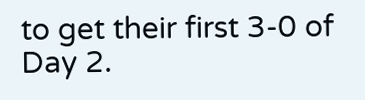to get their first 3-0 of Day 2.